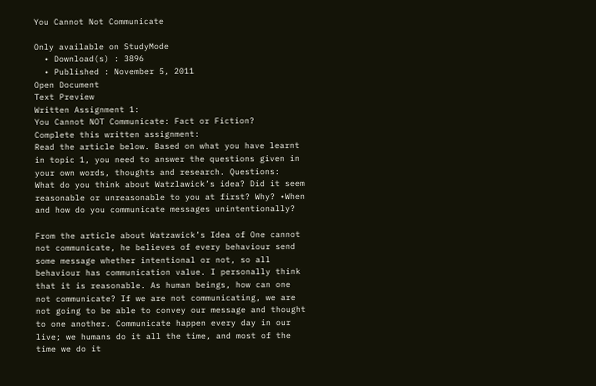You Cannot Not Communicate

Only available on StudyMode
  • Download(s) : 3896
  • Published : November 5, 2011
Open Document
Text Preview
Written Assignment 1:
You Cannot NOT Communicate: Fact or Fiction?
Complete this written assignment:
Read the article below. Based on what you have learnt in topic 1, you need to answer the questions given in your own words, thoughts and research. Questions:
What do you think about Watzlawick’s idea? Did it seem reasonable or unreasonable to you at first? Why? •When and how do you communicate messages unintentionally?

From the article about Watzawick’s Idea of One cannot not communicate, he believes of every behaviour send some message whether intentional or not, so all behaviour has communication value. I personally think that it is reasonable. As human beings, how can one not communicate? If we are not communicating, we are not going to be able to convey our message and thought to one another. Communicate happen every day in our live; we humans do it all the time, and most of the time we do it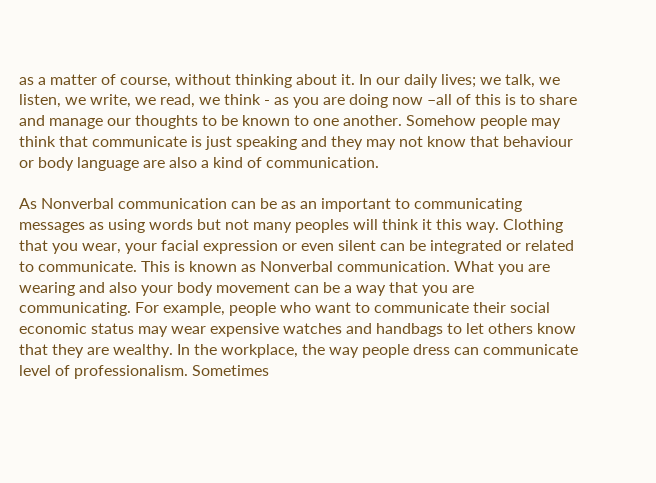as a matter of course, without thinking about it. In our daily lives; we talk, we listen, we write, we read, we think - as you are doing now –all of this is to share and manage our thoughts to be known to one another. Somehow people may think that communicate is just speaking and they may not know that behaviour or body language are also a kind of communication.

As Nonverbal communication can be as an important to communicating messages as using words but not many peoples will think it this way. Clothing that you wear, your facial expression or even silent can be integrated or related to communicate. This is known as Nonverbal communication. What you are wearing and also your body movement can be a way that you are communicating. For example, people who want to communicate their social economic status may wear expensive watches and handbags to let others know that they are wealthy. In the workplace, the way people dress can communicate level of professionalism. Sometimes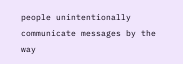people unintentionally communicate messages by the way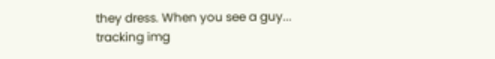they dress. When you see a guy...
tracking img